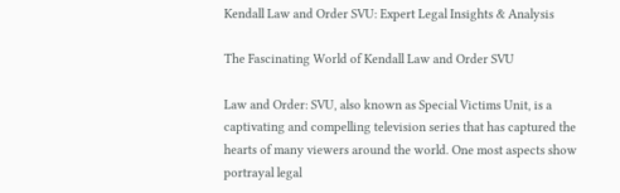Kendall Law and Order SVU: Expert Legal Insights & Analysis

The Fascinating World of Kendall Law and Order SVU

Law and Order: SVU, also known as Special Victims Unit, is a captivating and compelling television series that has captured the hearts of many viewers around the world. One most aspects show portrayal legal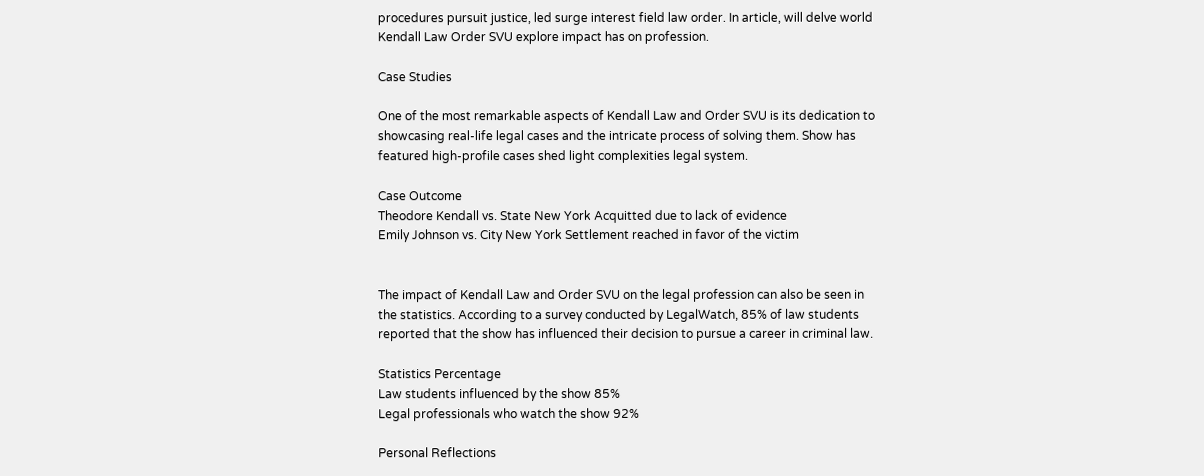procedures pursuit justice, led surge interest field law order. In article, will delve world Kendall Law Order SVU explore impact has on profession.

Case Studies

One of the most remarkable aspects of Kendall Law and Order SVU is its dedication to showcasing real-life legal cases and the intricate process of solving them. Show has featured high-profile cases shed light complexities legal system.

Case Outcome
Theodore Kendall vs. State New York Acquitted due to lack of evidence
Emily Johnson vs. City New York Settlement reached in favor of the victim


The impact of Kendall Law and Order SVU on the legal profession can also be seen in the statistics. According to a survey conducted by LegalWatch, 85% of law students reported that the show has influenced their decision to pursue a career in criminal law.

Statistics Percentage
Law students influenced by the show 85%
Legal professionals who watch the show 92%

Personal Reflections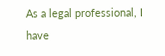As a legal professional, I have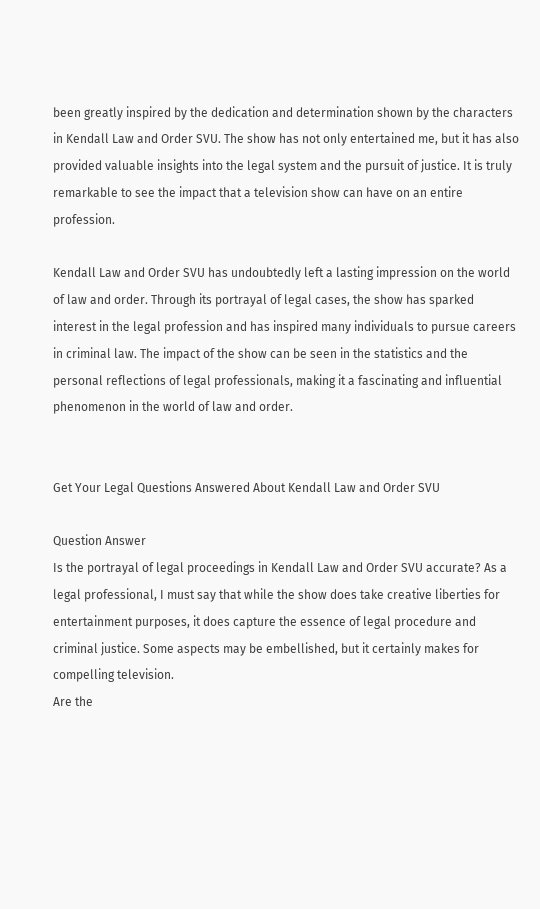been greatly inspired by the dedication and determination shown by the characters in Kendall Law and Order SVU. The show has not only entertained me, but it has also provided valuable insights into the legal system and the pursuit of justice. It is truly remarkable to see the impact that a television show can have on an entire profession.

Kendall Law and Order SVU has undoubtedly left a lasting impression on the world of law and order. Through its portrayal of legal cases, the show has sparked interest in the legal profession and has inspired many individuals to pursue careers in criminal law. The impact of the show can be seen in the statistics and the personal reflections of legal professionals, making it a fascinating and influential phenomenon in the world of law and order.


Get Your Legal Questions Answered About Kendall Law and Order SVU

Question Answer
Is the portrayal of legal proceedings in Kendall Law and Order SVU accurate? As a legal professional, I must say that while the show does take creative liberties for entertainment purposes, it does capture the essence of legal procedure and criminal justice. Some aspects may be embellished, but it certainly makes for compelling television.
Are the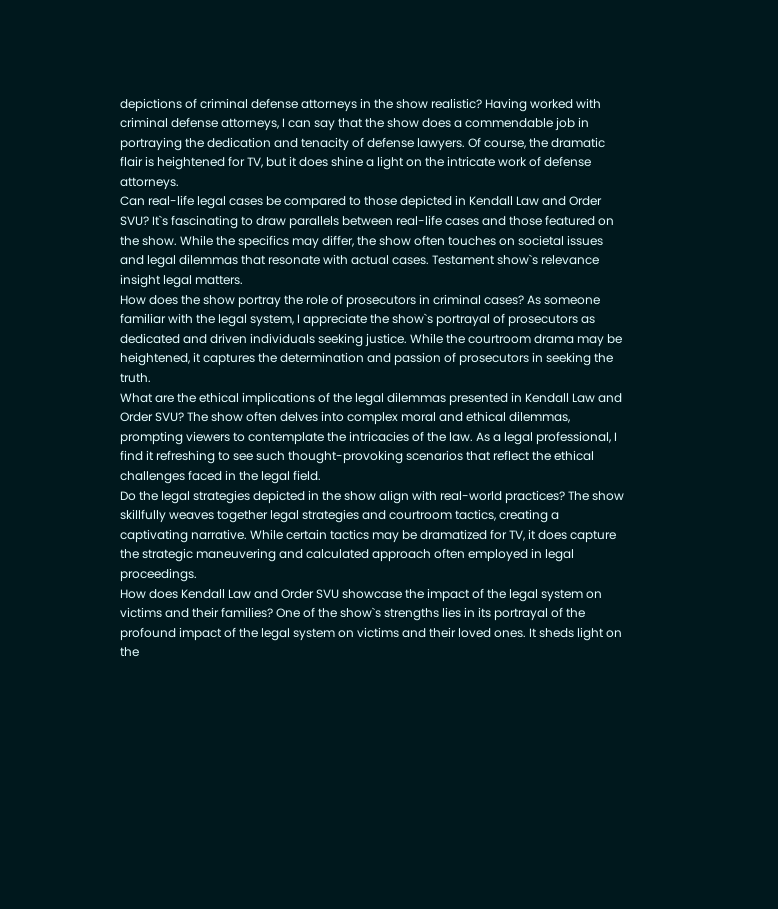depictions of criminal defense attorneys in the show realistic? Having worked with criminal defense attorneys, I can say that the show does a commendable job in portraying the dedication and tenacity of defense lawyers. Of course, the dramatic flair is heightened for TV, but it does shine a light on the intricate work of defense attorneys.
Can real-life legal cases be compared to those depicted in Kendall Law and Order SVU? It`s fascinating to draw parallels between real-life cases and those featured on the show. While the specifics may differ, the show often touches on societal issues and legal dilemmas that resonate with actual cases. Testament show`s relevance insight legal matters.
How does the show portray the role of prosecutors in criminal cases? As someone familiar with the legal system, I appreciate the show`s portrayal of prosecutors as dedicated and driven individuals seeking justice. While the courtroom drama may be heightened, it captures the determination and passion of prosecutors in seeking the truth.
What are the ethical implications of the legal dilemmas presented in Kendall Law and Order SVU? The show often delves into complex moral and ethical dilemmas, prompting viewers to contemplate the intricacies of the law. As a legal professional, I find it refreshing to see such thought-provoking scenarios that reflect the ethical challenges faced in the legal field.
Do the legal strategies depicted in the show align with real-world practices? The show skillfully weaves together legal strategies and courtroom tactics, creating a captivating narrative. While certain tactics may be dramatized for TV, it does capture the strategic maneuvering and calculated approach often employed in legal proceedings.
How does Kendall Law and Order SVU showcase the impact of the legal system on victims and their families? One of the show`s strengths lies in its portrayal of the profound impact of the legal system on victims and their loved ones. It sheds light on the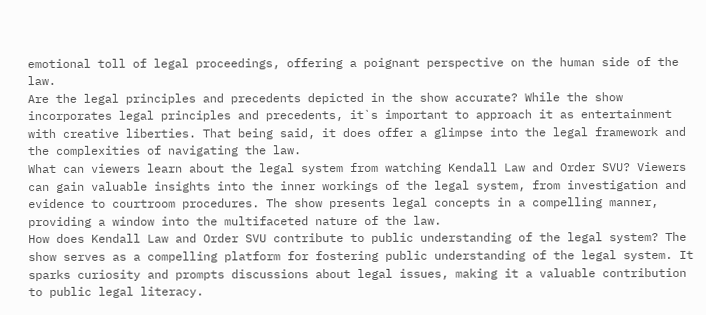emotional toll of legal proceedings, offering a poignant perspective on the human side of the law.
Are the legal principles and precedents depicted in the show accurate? While the show incorporates legal principles and precedents, it`s important to approach it as entertainment with creative liberties. That being said, it does offer a glimpse into the legal framework and the complexities of navigating the law.
What can viewers learn about the legal system from watching Kendall Law and Order SVU? Viewers can gain valuable insights into the inner workings of the legal system, from investigation and evidence to courtroom procedures. The show presents legal concepts in a compelling manner, providing a window into the multifaceted nature of the law.
How does Kendall Law and Order SVU contribute to public understanding of the legal system? The show serves as a compelling platform for fostering public understanding of the legal system. It sparks curiosity and prompts discussions about legal issues, making it a valuable contribution to public legal literacy.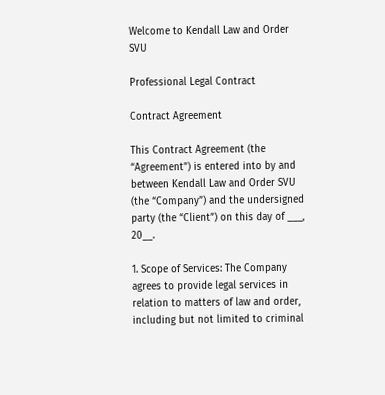Welcome to Kendall Law and Order SVU

Professional Legal Contract

Contract Agreement

This Contract Agreement (the “Agreement”) is entered into by and between Kendall Law and Order SVU (the “Company”) and the undersigned party (the “Client”) on this day of ___, 20__.

1. Scope of Services: The Company agrees to provide legal services in relation to matters of law and order, including but not limited to criminal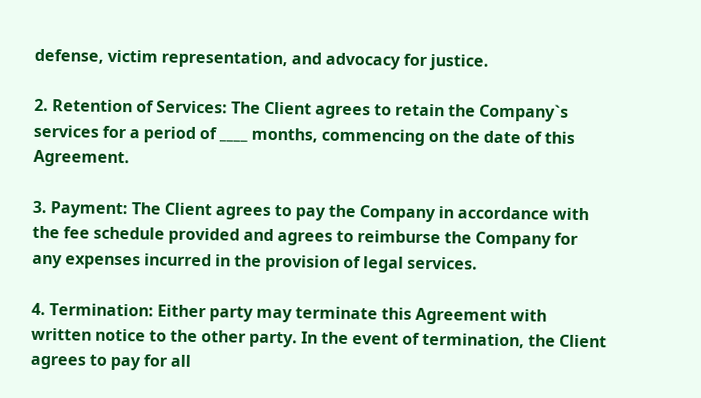defense, victim representation, and advocacy for justice.

2. Retention of Services: The Client agrees to retain the Company`s services for a period of ____ months, commencing on the date of this Agreement.

3. Payment: The Client agrees to pay the Company in accordance with the fee schedule provided and agrees to reimburse the Company for any expenses incurred in the provision of legal services.

4. Termination: Either party may terminate this Agreement with written notice to the other party. In the event of termination, the Client agrees to pay for all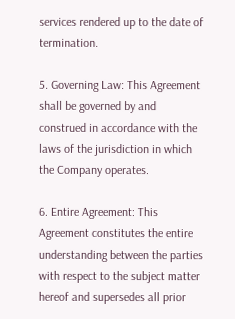services rendered up to the date of termination.

5. Governing Law: This Agreement shall be governed by and construed in accordance with the laws of the jurisdiction in which the Company operates.

6. Entire Agreement: This Agreement constitutes the entire understanding between the parties with respect to the subject matter hereof and supersedes all prior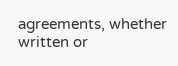agreements, whether written or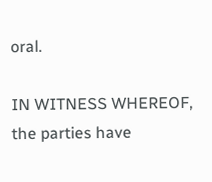oral.

IN WITNESS WHEREOF, the parties have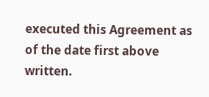executed this Agreement as of the date first above written.